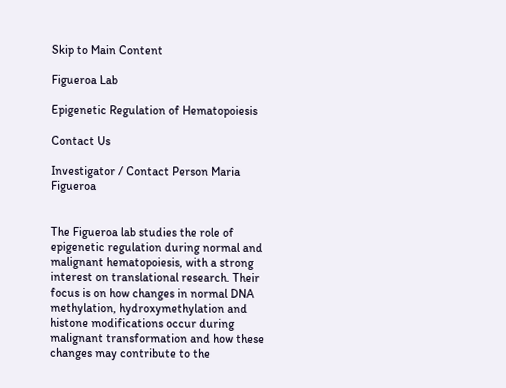Skip to Main Content

Figueroa Lab

Epigenetic Regulation of Hematopoiesis

Contact Us

Investigator / Contact Person Maria Figueroa


The Figueroa lab studies the role of epigenetic regulation during normal and malignant hematopoiesis, with a strong interest on translational research. Their focus is on how changes in normal DNA methylation, hydroxymethylation and histone modifications occur during malignant transformation and how these changes may contribute to the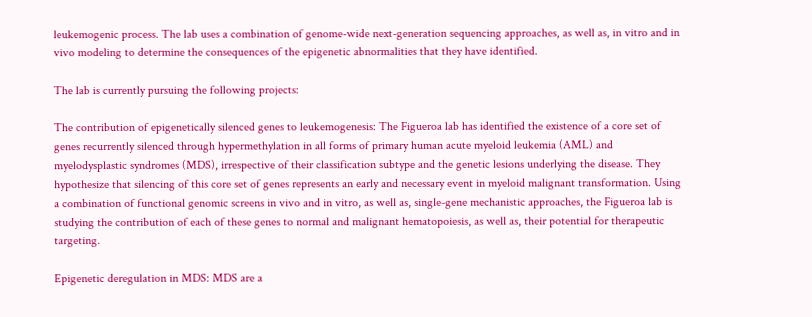leukemogenic process. The lab uses a combination of genome-wide next-generation sequencing approaches, as well as, in vitro and in vivo modeling to determine the consequences of the epigenetic abnormalities that they have identified.

The lab is currently pursuing the following projects:

The contribution of epigenetically silenced genes to leukemogenesis: The Figueroa lab has identified the existence of a core set of genes recurrently silenced through hypermethylation in all forms of primary human acute myeloid leukemia (AML) and myelodysplastic syndromes (MDS), irrespective of their classification subtype and the genetic lesions underlying the disease. They hypothesize that silencing of this core set of genes represents an early and necessary event in myeloid malignant transformation. Using a combination of functional genomic screens in vivo and in vitro, as well as, single-gene mechanistic approaches, the Figueroa lab is studying the contribution of each of these genes to normal and malignant hematopoiesis, as well as, their potential for therapeutic targeting.

Epigenetic deregulation in MDS: MDS are a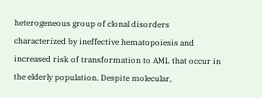heterogeneous group of clonal disorders characterized by ineffective hematopoiesis and increased risk of transformation to AML that occur in the elderly population. Despite molecular,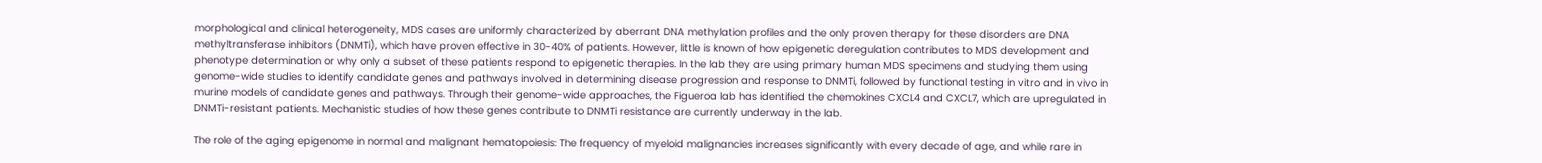morphological and clinical heterogeneity, MDS cases are uniformly characterized by aberrant DNA methylation profiles and the only proven therapy for these disorders are DNA methyltransferase inhibitors (DNMTi), which have proven effective in 30-40% of patients. However, little is known of how epigenetic deregulation contributes to MDS development and phenotype determination or why only a subset of these patients respond to epigenetic therapies. In the lab they are using primary human MDS specimens and studying them using genome-wide studies to identify candidate genes and pathways involved in determining disease progression and response to DNMTi, followed by functional testing in vitro and in vivo in murine models of candidate genes and pathways. Through their genome-wide approaches, the Figueroa lab has identified the chemokines CXCL4 and CXCL7, which are upregulated in DNMTi-resistant patients. Mechanistic studies of how these genes contribute to DNMTi resistance are currently underway in the lab.

The role of the aging epigenome in normal and malignant hematopoiesis: The frequency of myeloid malignancies increases significantly with every decade of age, and while rare in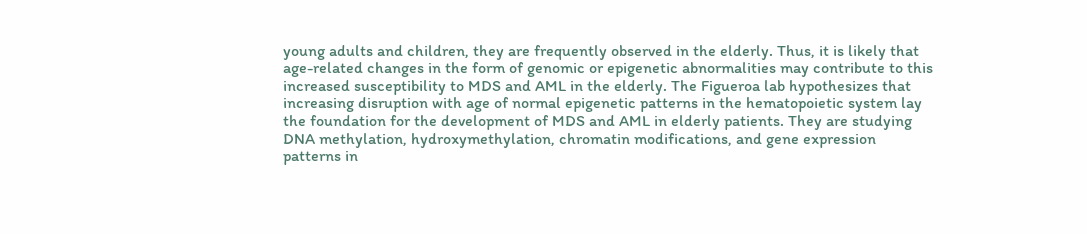young adults and children, they are frequently observed in the elderly. Thus, it is likely that age-related changes in the form of genomic or epigenetic abnormalities may contribute to this increased susceptibility to MDS and AML in the elderly. The Figueroa lab hypothesizes that increasing disruption with age of normal epigenetic patterns in the hematopoietic system lay the foundation for the development of MDS and AML in elderly patients. They are studying DNA methylation, hydroxymethylation, chromatin modifications, and gene expression patterns in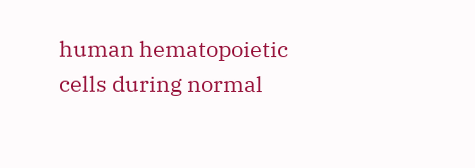human hematopoietic cells during normal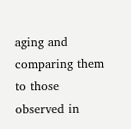aging and comparing them to those observed in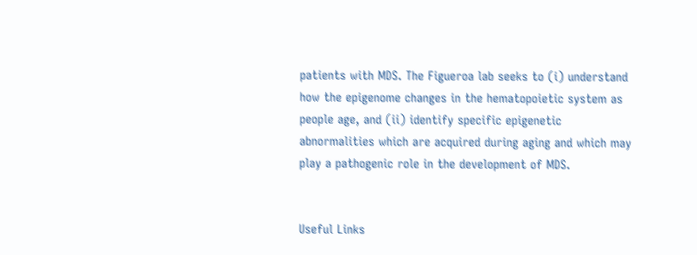patients with MDS. The Figueroa lab seeks to (i) understand how the epigenome changes in the hematopoietic system as people age, and (ii) identify specific epigenetic abnormalities which are acquired during aging and which may play a pathogenic role in the development of MDS.


Useful Links